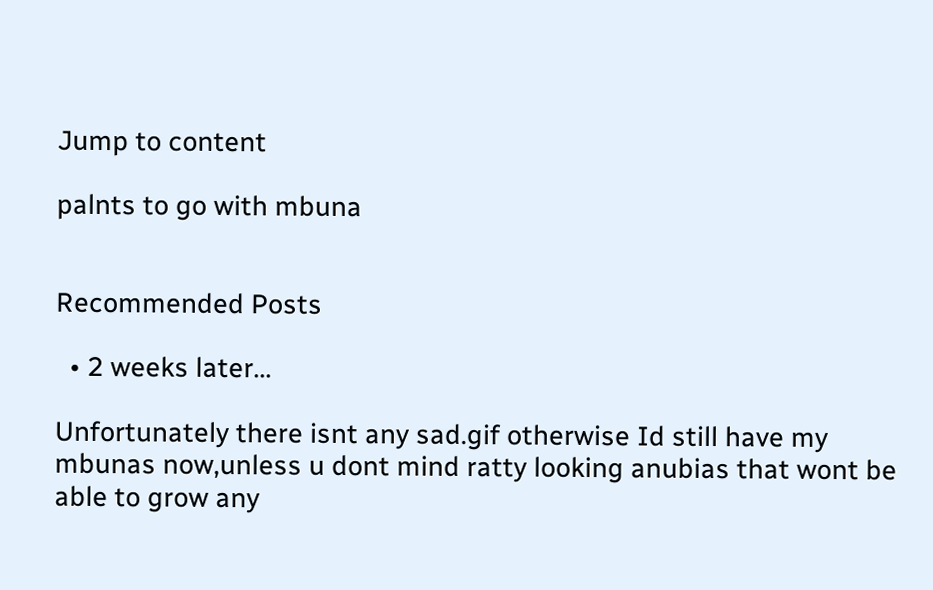Jump to content

palnts to go with mbuna


Recommended Posts

  • 2 weeks later...

Unfortunately there isnt any sad.gif otherwise Id still have my mbunas now,unless u dont mind ratty looking anubias that wont be able to grow any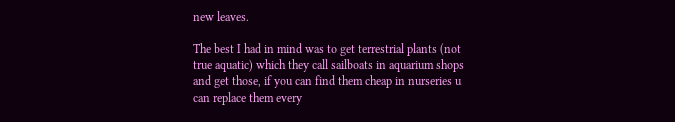new leaves.

The best I had in mind was to get terrestrial plants (not true aquatic) which they call sailboats in aquarium shops and get those, if you can find them cheap in nurseries u can replace them every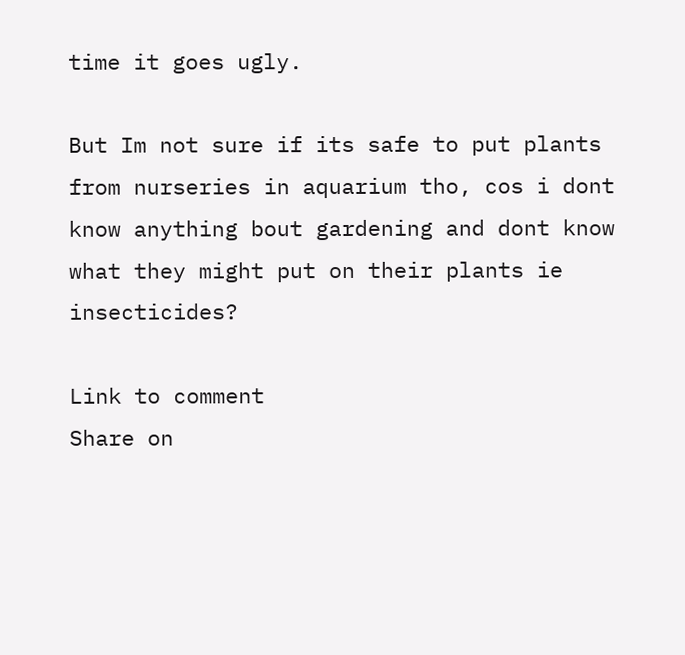time it goes ugly.

But Im not sure if its safe to put plants from nurseries in aquarium tho, cos i dont know anything bout gardening and dont know what they might put on their plants ie insecticides?

Link to comment
Share on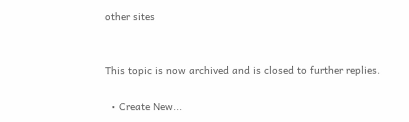other sites


This topic is now archived and is closed to further replies.

  • Create New...